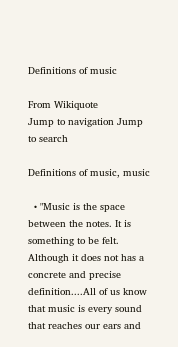Definitions of music

From Wikiquote
Jump to navigation Jump to search

Definitions of music, music

  • "Music is the space between the notes. It is something to be felt. Although it does not has a concrete and precise definition....All of us know that music is every sound that reaches our ears and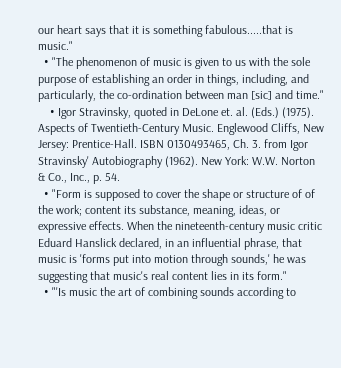our heart says that it is something fabulous.....that is music."
  • "The phenomenon of music is given to us with the sole purpose of establishing an order in things, including, and particularly, the co-ordination between man [sic] and time."
    • Igor Stravinsky, quoted in DeLone et. al. (Eds.) (1975). Aspects of Twentieth-Century Music. Englewood Cliffs, New Jersey: Prentice-Hall. ISBN 0130493465, Ch. 3. from Igor Stravinsky' Autobiography (1962). New York: W.W. Norton & Co., Inc., p. 54.
  • "Form is supposed to cover the shape or structure of of the work; content its substance, meaning, ideas, or expressive effects. When the nineteenth-century music critic Eduard Hanslick declared, in an influential phrase, that music is 'forms put into motion through sounds,' he was suggesting that music's real content lies in its form."
  • "'Is music the art of combining sounds according to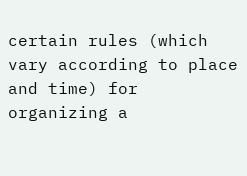certain rules (which vary according to place and time) for organizing a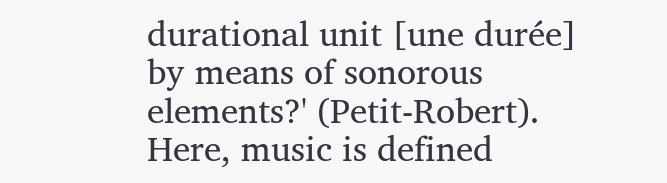durational unit [une durée] by means of sonorous elements?' (Petit-Robert). Here, music is defined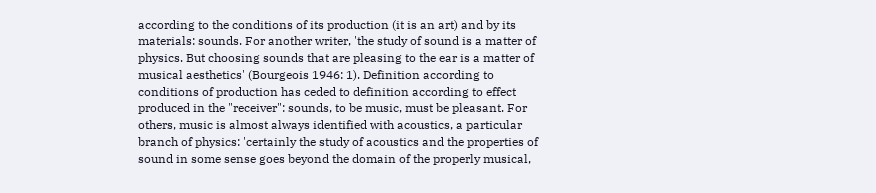according to the conditions of its production (it is an art) and by its materials: sounds. For another writer, 'the study of sound is a matter of physics. But choosing sounds that are pleasing to the ear is a matter of musical aesthetics' (Bourgeois 1946: 1). Definition according to conditions of production has ceded to definition according to effect produced in the "receiver": sounds, to be music, must be pleasant. For others, music is almost always identified with acoustics, a particular branch of physics: 'certainly the study of acoustics and the properties of sound in some sense goes beyond the domain of the properly musical,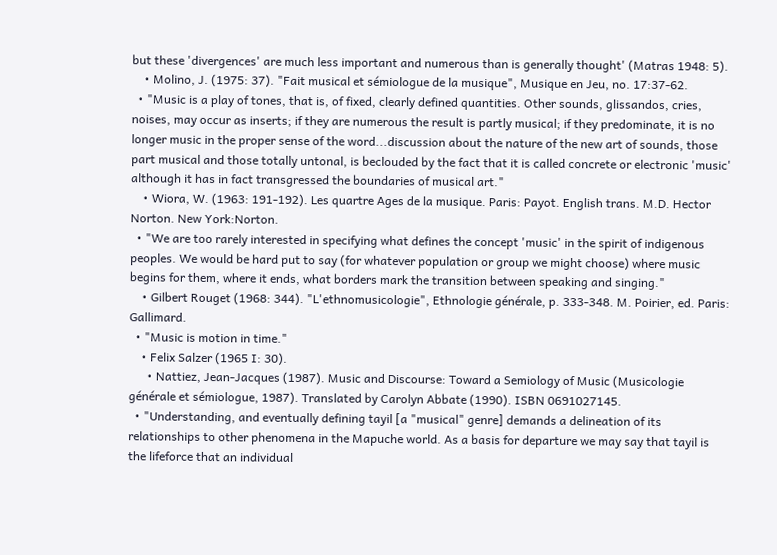but these 'divergences' are much less important and numerous than is generally thought' (Matras 1948: 5).
    • Molino, J. (1975: 37). "Fait musical et sémiologue de la musique", Musique en Jeu, no. 17:37-62.
  • "Music is a play of tones, that is, of fixed, clearly defined quantities. Other sounds, glissandos, cries, noises, may occur as inserts; if they are numerous the result is partly musical; if they predominate, it is no longer music in the proper sense of the word...discussion about the nature of the new art of sounds, those part musical and those totally untonal, is beclouded by the fact that it is called concrete or electronic 'music' although it has in fact transgressed the boundaries of musical art."
    • Wiora, W. (1963: 191-192). Les quartre Ages de la musique. Paris: Payot. English trans. M.D. Hector Norton. New York:Norton.
  • "We are too rarely interested in specifying what defines the concept 'music' in the spirit of indigenous peoples. We would be hard put to say (for whatever population or group we might choose) where music begins for them, where it ends, what borders mark the transition between speaking and singing."
    • Gilbert Rouget (1968: 344). "L'ethnomusicologie", Ethnologie générale, p. 333-348. M. Poirier, ed. Paris: Gallimard.
  • "Music is motion in time."
    • Felix Salzer (1965 I: 30).
      • Nattiez, Jean-Jacques (1987). Music and Discourse: Toward a Semiology of Music (Musicologie générale et sémiologue, 1987). Translated by Carolyn Abbate (1990). ISBN 0691027145.
  • "Understanding, and eventually defining tayil [a "musical" genre] demands a delineation of its relationships to other phenomena in the Mapuche world. As a basis for departure we may say that tayil is the lifeforce that an individual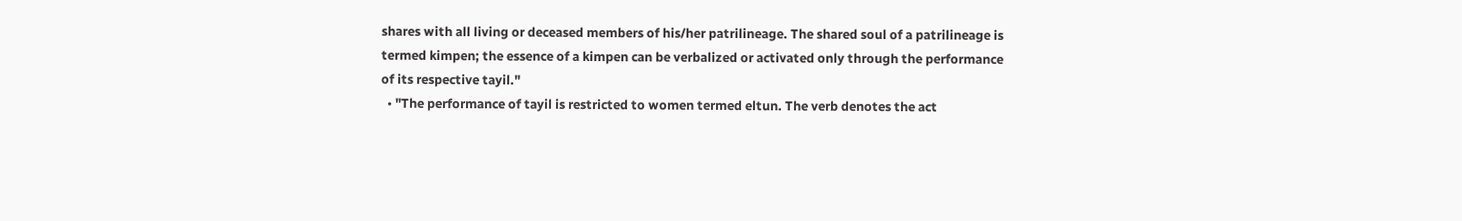shares with all living or deceased members of his/her patrilineage. The shared soul of a patrilineage is termed kimpen; the essence of a kimpen can be verbalized or activated only through the performance of its respective tayil."
  • "The performance of tayil is restricted to women termed eltun. The verb denotes the act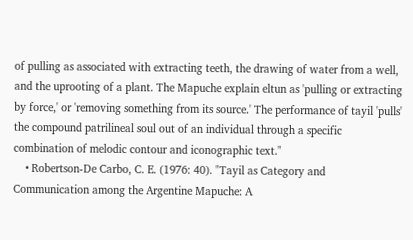of pulling as associated with extracting teeth, the drawing of water from a well, and the uprooting of a plant. The Mapuche explain eltun as 'pulling or extracting by force,' or 'removing something from its source.' The performance of tayil 'pulls' the compound patrilineal soul out of an individual through a specific combination of melodic contour and iconographic text."
    • Robertson-De Carbo, C. E. (1976: 40). "Tayil as Category and Communication among the Argentine Mapuche: A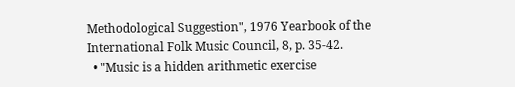Methodological Suggestion", 1976 Yearbook of the International Folk Music Council, 8, p. 35-42.
  • "Music is a hidden arithmetic exercise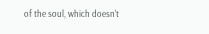of the soul, which doesn't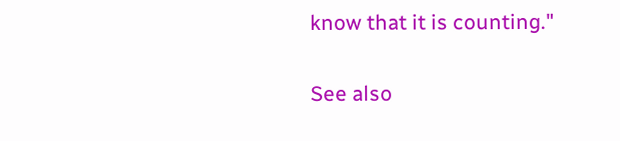know that it is counting."

See also